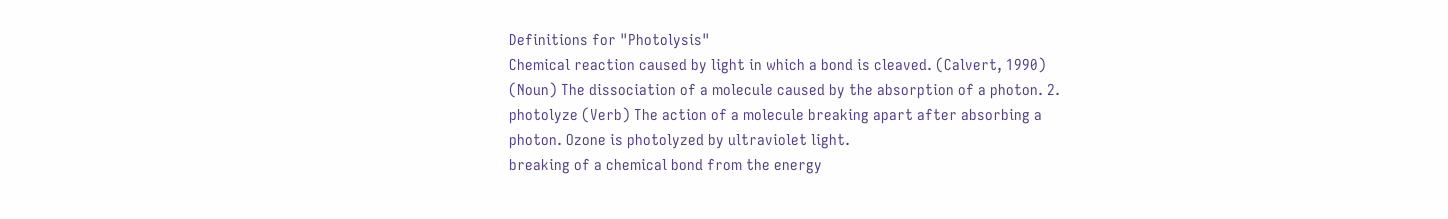Definitions for "Photolysis"
Chemical reaction caused by light in which a bond is cleaved. (Calvert, 1990)
(Noun) The dissociation of a molecule caused by the absorption of a photon. 2. photolyze (Verb) The action of a molecule breaking apart after absorbing a photon. Ozone is photolyzed by ultraviolet light.
breaking of a chemical bond from the energy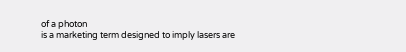of a photon
is a marketing term designed to imply lasers are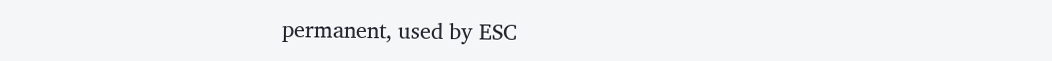permanent, used by ESC